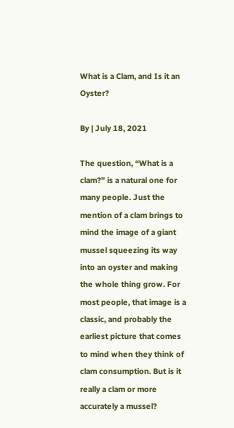What is a Clam, and Is it an Oyster?

By | July 18, 2021

The question, “What is a clam?” is a natural one for many people. Just the mention of a clam brings to mind the image of a giant mussel squeezing its way into an oyster and making the whole thing grow. For most people, that image is a classic, and probably the earliest picture that comes to mind when they think of clam consumption. But is it really a clam or more accurately a mussel?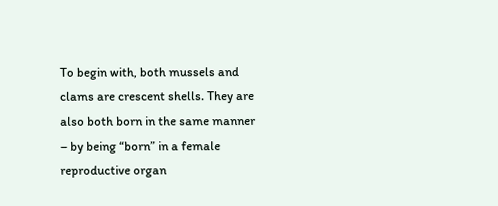To begin with, both mussels and clams are crescent shells. They are also both born in the same manner – by being “born” in a female reproductive organ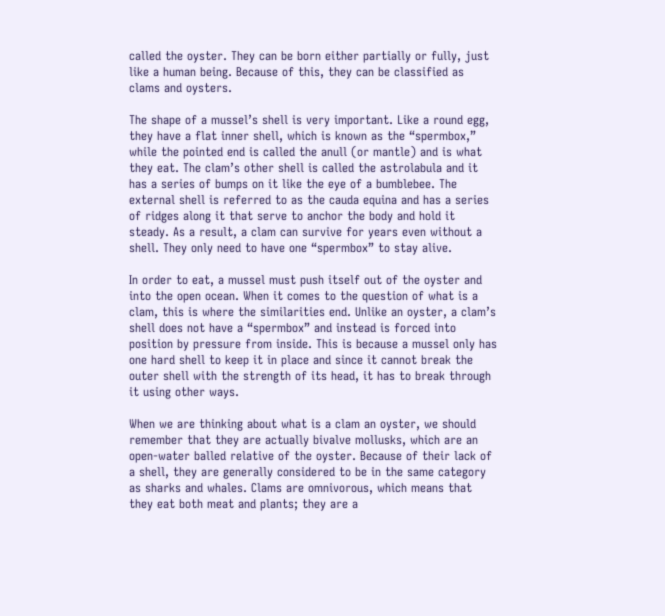called the oyster. They can be born either partially or fully, just like a human being. Because of this, they can be classified as clams and oysters.

The shape of a mussel’s shell is very important. Like a round egg, they have a flat inner shell, which is known as the “spermbox,” while the pointed end is called the anull (or mantle) and is what they eat. The clam’s other shell is called the astrolabula and it has a series of bumps on it like the eye of a bumblebee. The external shell is referred to as the cauda equina and has a series of ridges along it that serve to anchor the body and hold it steady. As a result, a clam can survive for years even without a shell. They only need to have one “spermbox” to stay alive.

In order to eat, a mussel must push itself out of the oyster and into the open ocean. When it comes to the question of what is a clam, this is where the similarities end. Unlike an oyster, a clam’s shell does not have a “spermbox” and instead is forced into position by pressure from inside. This is because a mussel only has one hard shell to keep it in place and since it cannot break the outer shell with the strength of its head, it has to break through it using other ways.

When we are thinking about what is a clam an oyster, we should remember that they are actually bivalve mollusks, which are an open-water balled relative of the oyster. Because of their lack of a shell, they are generally considered to be in the same category as sharks and whales. Clams are omnivorous, which means that they eat both meat and plants; they are a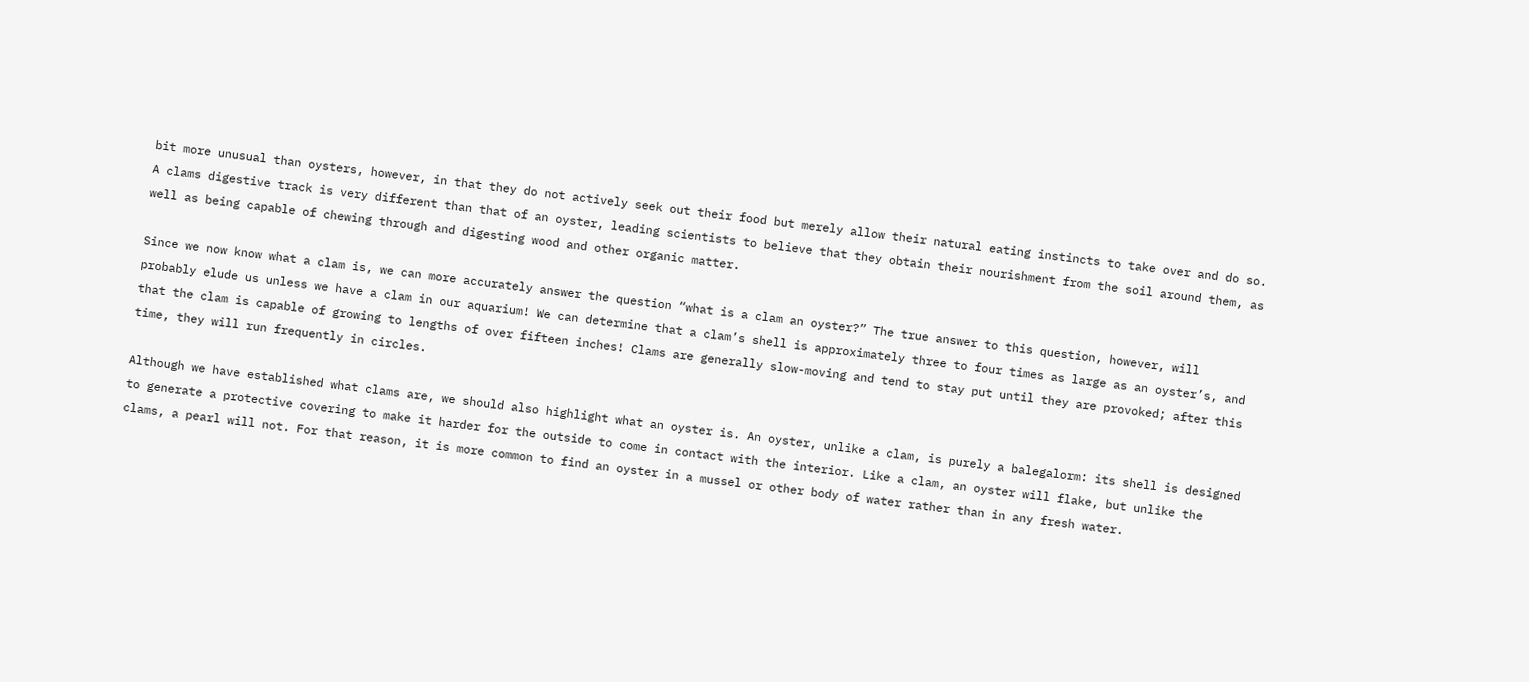bit more unusual than oysters, however, in that they do not actively seek out their food but merely allow their natural eating instincts to take over and do so. A clams digestive track is very different than that of an oyster, leading scientists to believe that they obtain their nourishment from the soil around them, as well as being capable of chewing through and digesting wood and other organic matter.

Since we now know what a clam is, we can more accurately answer the question “what is a clam an oyster?” The true answer to this question, however, will probably elude us unless we have a clam in our aquarium! We can determine that a clam’s shell is approximately three to four times as large as an oyster’s, and that the clam is capable of growing to lengths of over fifteen inches! Clams are generally slow-moving and tend to stay put until they are provoked; after this time, they will run frequently in circles.

Although we have established what clams are, we should also highlight what an oyster is. An oyster, unlike a clam, is purely a balegalorm: its shell is designed to generate a protective covering to make it harder for the outside to come in contact with the interior. Like a clam, an oyster will flake, but unlike the clams, a pearl will not. For that reason, it is more common to find an oyster in a mussel or other body of water rather than in any fresh water.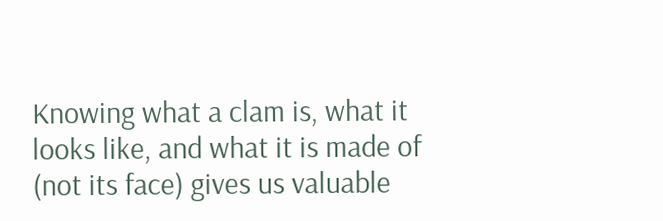Knowing what a clam is, what it looks like, and what it is made of (not its face) gives us valuable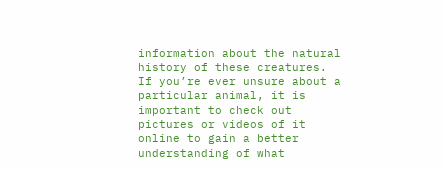information about the natural history of these creatures. If you’re ever unsure about a particular animal, it is important to check out pictures or videos of it online to gain a better understanding of what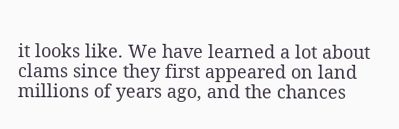it looks like. We have learned a lot about clams since they first appeared on land millions of years ago, and the chances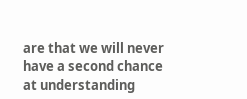are that we will never have a second chance at understanding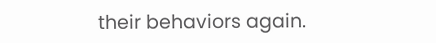their behaviors again.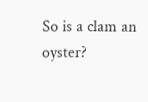So is a clam an oyster?